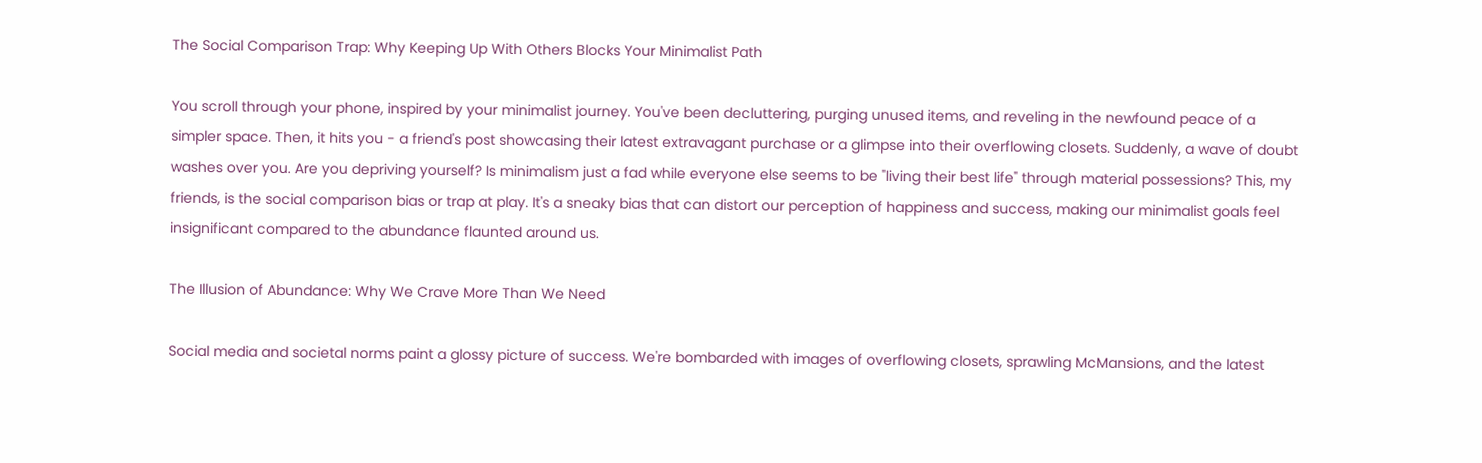The Social Comparison Trap: Why Keeping Up With Others Blocks Your Minimalist Path

You scroll through your phone, inspired by your minimalist journey. You've been decluttering, purging unused items, and reveling in the newfound peace of a simpler space. Then, it hits you - a friend's post showcasing their latest extravagant purchase or a glimpse into their overflowing closets. Suddenly, a wave of doubt washes over you. Are you depriving yourself? Is minimalism just a fad while everyone else seems to be "living their best life" through material possessions? This, my friends, is the social comparison bias or trap at play. It's a sneaky bias that can distort our perception of happiness and success, making our minimalist goals feel insignificant compared to the abundance flaunted around us.

The Illusion of Abundance: Why We Crave More Than We Need

Social media and societal norms paint a glossy picture of success. We're bombarded with images of overflowing closets, sprawling McMansions, and the latest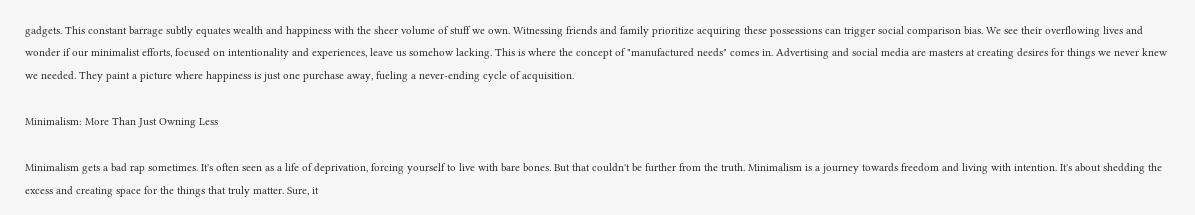gadgets. This constant barrage subtly equates wealth and happiness with the sheer volume of stuff we own. Witnessing friends and family prioritize acquiring these possessions can trigger social comparison bias. We see their overflowing lives and wonder if our minimalist efforts, focused on intentionality and experiences, leave us somehow lacking. This is where the concept of "manufactured needs" comes in. Advertising and social media are masters at creating desires for things we never knew we needed. They paint a picture where happiness is just one purchase away, fueling a never-ending cycle of acquisition.

Minimalism: More Than Just Owning Less

Minimalism gets a bad rap sometimes. It's often seen as a life of deprivation, forcing yourself to live with bare bones. But that couldn't be further from the truth. Minimalism is a journey towards freedom and living with intention. It's about shedding the excess and creating space for the things that truly matter. Sure, it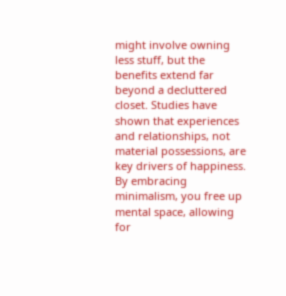might involve owning less stuff, but the benefits extend far beyond a decluttered closet. Studies have shown that experiences and relationships, not material possessions, are key drivers of happiness. By embracing minimalism, you free up mental space, allowing for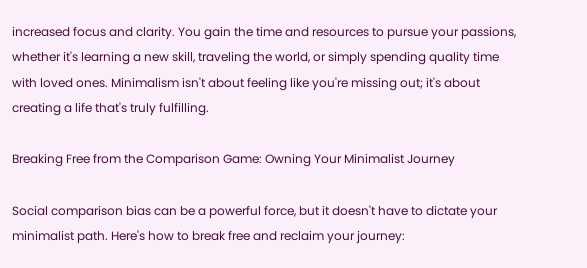increased focus and clarity. You gain the time and resources to pursue your passions, whether it's learning a new skill, traveling the world, or simply spending quality time with loved ones. Minimalism isn't about feeling like you're missing out; it's about creating a life that's truly fulfilling.

Breaking Free from the Comparison Game: Owning Your Minimalist Journey

Social comparison bias can be a powerful force, but it doesn't have to dictate your minimalist path. Here's how to break free and reclaim your journey: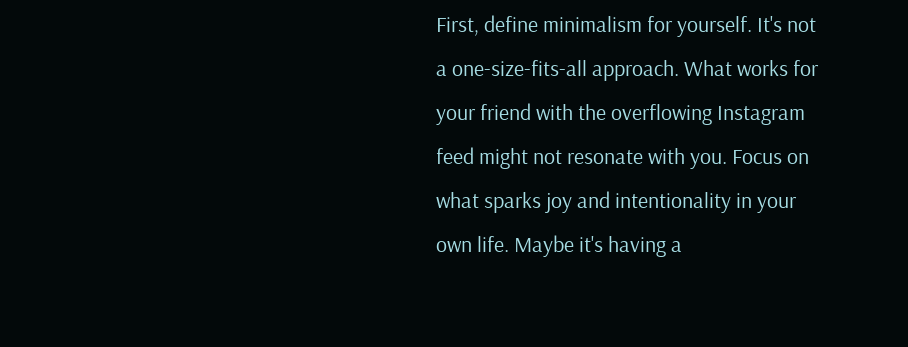First, define minimalism for yourself. It's not a one-size-fits-all approach. What works for your friend with the overflowing Instagram feed might not resonate with you. Focus on what sparks joy and intentionality in your own life. Maybe it's having a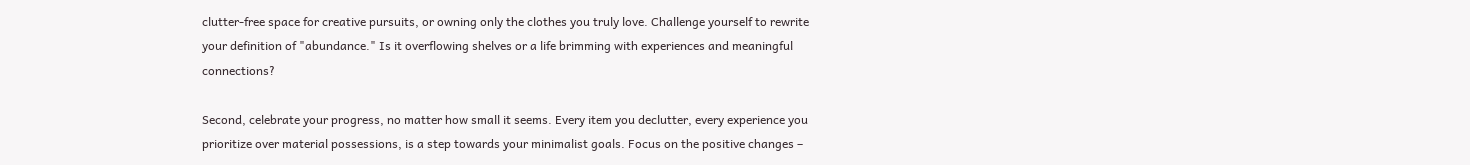clutter-free space for creative pursuits, or owning only the clothes you truly love. Challenge yourself to rewrite your definition of "abundance." Is it overflowing shelves or a life brimming with experiences and meaningful connections?

Second, celebrate your progress, no matter how small it seems. Every item you declutter, every experience you prioritize over material possessions, is a step towards your minimalist goals. Focus on the positive changes –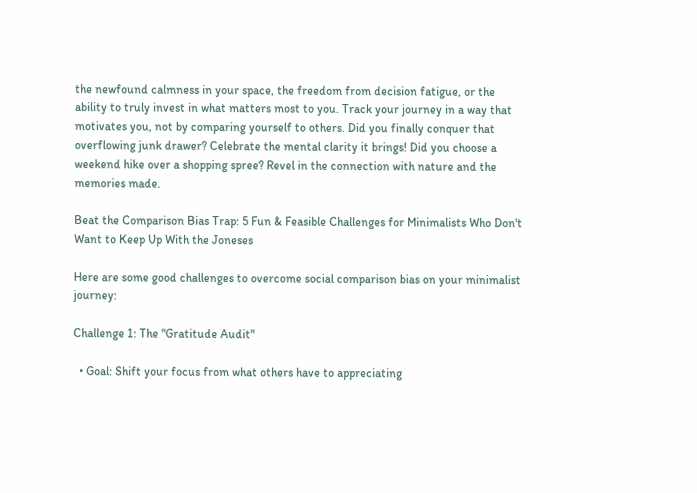the newfound calmness in your space, the freedom from decision fatigue, or the ability to truly invest in what matters most to you. Track your journey in a way that motivates you, not by comparing yourself to others. Did you finally conquer that overflowing junk drawer? Celebrate the mental clarity it brings! Did you choose a weekend hike over a shopping spree? Revel in the connection with nature and the memories made.

Beat the Comparison Bias Trap: 5 Fun & Feasible Challenges for Minimalists Who Don't Want to Keep Up With the Joneses

Here are some good challenges to overcome social comparison bias on your minimalist journey:

Challenge 1: The "Gratitude Audit"

  • Goal: Shift your focus from what others have to appreciating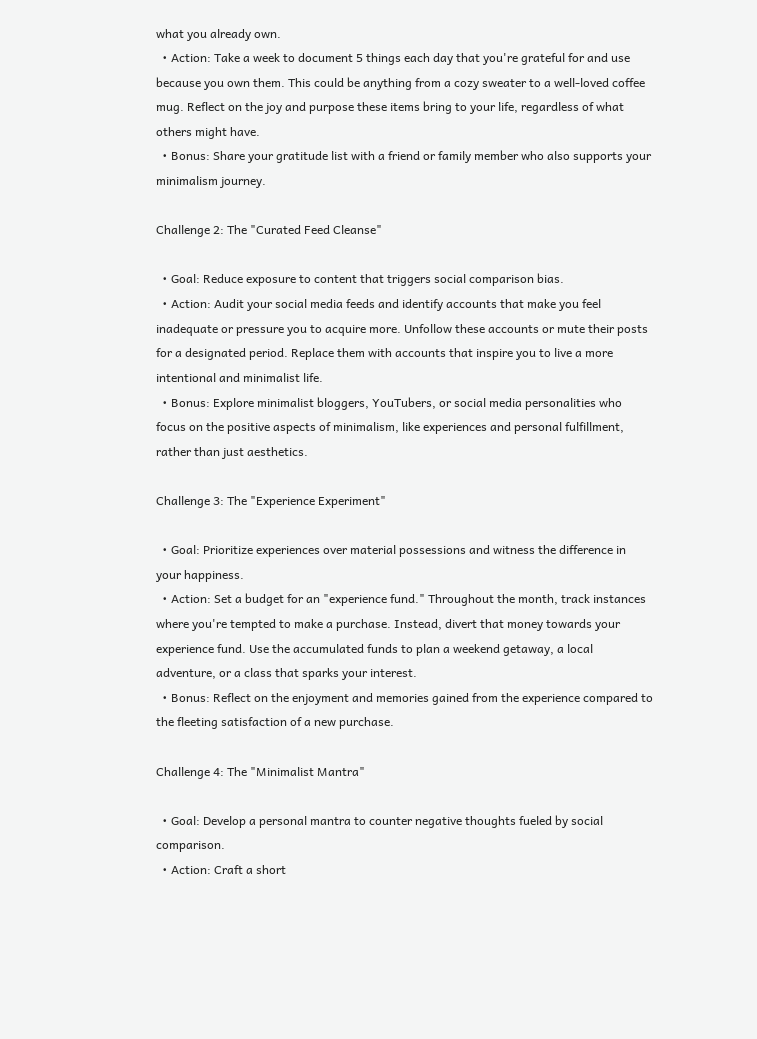what you already own.
  • Action: Take a week to document 5 things each day that you're grateful for and use because you own them. This could be anything from a cozy sweater to a well-loved coffee mug. Reflect on the joy and purpose these items bring to your life, regardless of what others might have.
  • Bonus: Share your gratitude list with a friend or family member who also supports your minimalism journey.

Challenge 2: The "Curated Feed Cleanse"

  • Goal: Reduce exposure to content that triggers social comparison bias.
  • Action: Audit your social media feeds and identify accounts that make you feel inadequate or pressure you to acquire more. Unfollow these accounts or mute their posts for a designated period. Replace them with accounts that inspire you to live a more intentional and minimalist life.
  • Bonus: Explore minimalist bloggers, YouTubers, or social media personalities who focus on the positive aspects of minimalism, like experiences and personal fulfillment, rather than just aesthetics.

Challenge 3: The "Experience Experiment"

  • Goal: Prioritize experiences over material possessions and witness the difference in your happiness.
  • Action: Set a budget for an "experience fund." Throughout the month, track instances where you're tempted to make a purchase. Instead, divert that money towards your experience fund. Use the accumulated funds to plan a weekend getaway, a local adventure, or a class that sparks your interest.
  • Bonus: Reflect on the enjoyment and memories gained from the experience compared to the fleeting satisfaction of a new purchase.

Challenge 4: The "Minimalist Mantra"

  • Goal: Develop a personal mantra to counter negative thoughts fueled by social comparison.
  • Action: Craft a short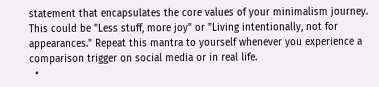statement that encapsulates the core values of your minimalism journey. This could be "Less stuff, more joy" or "Living intentionally, not for appearances." Repeat this mantra to yourself whenever you experience a comparison trigger on social media or in real life.
  •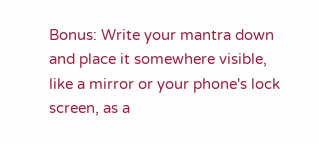Bonus: Write your mantra down and place it somewhere visible, like a mirror or your phone's lock screen, as a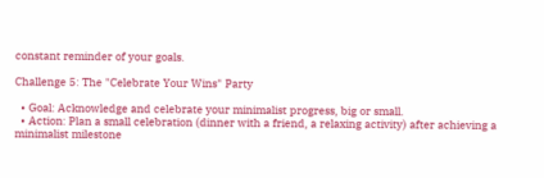constant reminder of your goals.

Challenge 5: The "Celebrate Your Wins" Party

  • Goal: Acknowledge and celebrate your minimalist progress, big or small.
  • Action: Plan a small celebration (dinner with a friend, a relaxing activity) after achieving a minimalist milestone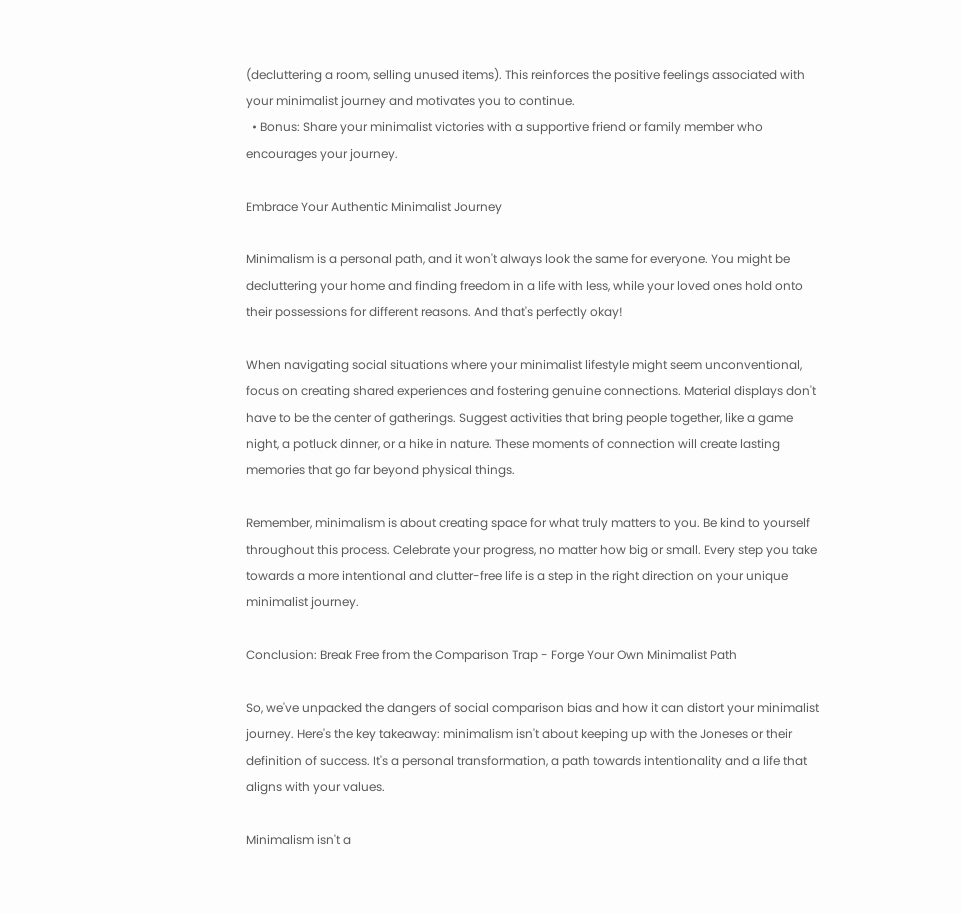(decluttering a room, selling unused items). This reinforces the positive feelings associated with your minimalist journey and motivates you to continue.
  • Bonus: Share your minimalist victories with a supportive friend or family member who encourages your journey.

Embrace Your Authentic Minimalist Journey

Minimalism is a personal path, and it won't always look the same for everyone. You might be decluttering your home and finding freedom in a life with less, while your loved ones hold onto their possessions for different reasons. And that's perfectly okay!

When navigating social situations where your minimalist lifestyle might seem unconventional, focus on creating shared experiences and fostering genuine connections. Material displays don't have to be the center of gatherings. Suggest activities that bring people together, like a game night, a potluck dinner, or a hike in nature. These moments of connection will create lasting memories that go far beyond physical things.

Remember, minimalism is about creating space for what truly matters to you. Be kind to yourself throughout this process. Celebrate your progress, no matter how big or small. Every step you take towards a more intentional and clutter-free life is a step in the right direction on your unique minimalist journey.

Conclusion: Break Free from the Comparison Trap - Forge Your Own Minimalist Path

So, we've unpacked the dangers of social comparison bias and how it can distort your minimalist journey. Here's the key takeaway: minimalism isn't about keeping up with the Joneses or their definition of success. It's a personal transformation, a path towards intentionality and a life that aligns with your values.

Minimalism isn't a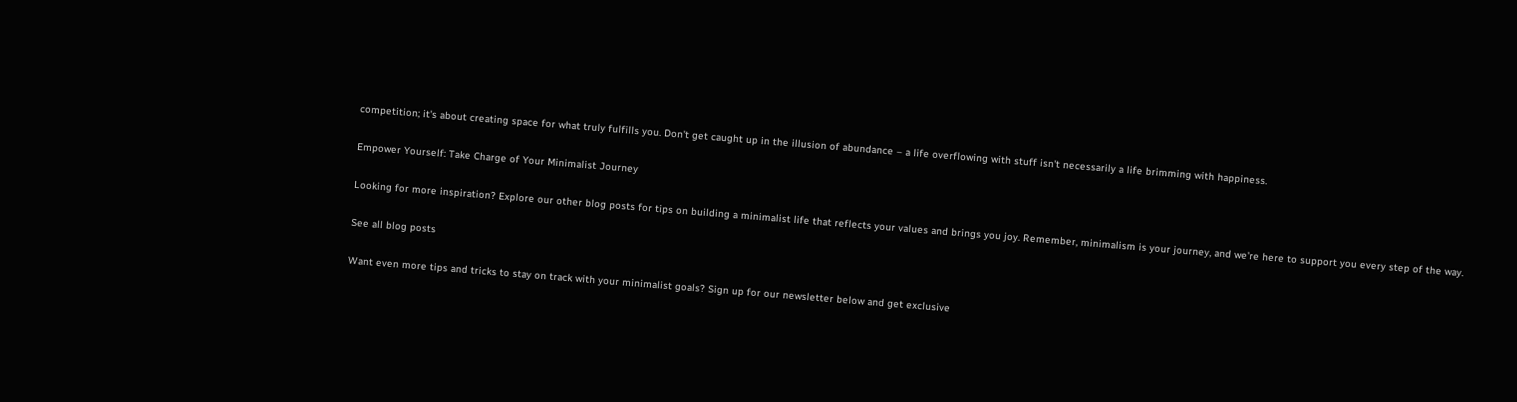competition; it's about creating space for what truly fulfills you. Don't get caught up in the illusion of abundance – a life overflowing with stuff isn't necessarily a life brimming with happiness.

Empower Yourself: Take Charge of Your Minimalist Journey

Looking for more inspiration? Explore our other blog posts for tips on building a minimalist life that reflects your values and brings you joy. Remember, minimalism is your journey, and we're here to support you every step of the way.

See all blog posts

Want even more tips and tricks to stay on track with your minimalist goals? Sign up for our newsletter below and get exclusive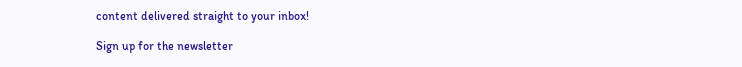content delivered straight to your inbox!

Sign up for the newsletter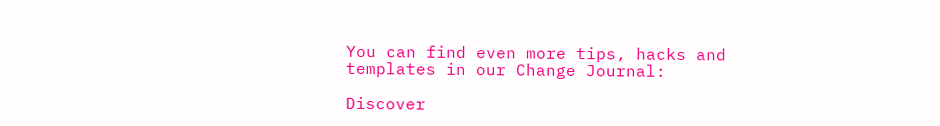You can find even more tips, hacks and templates in our Change Journal:

Discover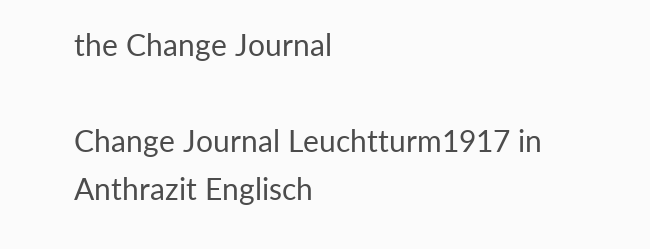the Change Journal

Change Journal Leuchtturm1917 in Anthrazit Englisch